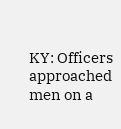KY: Officers approached men on a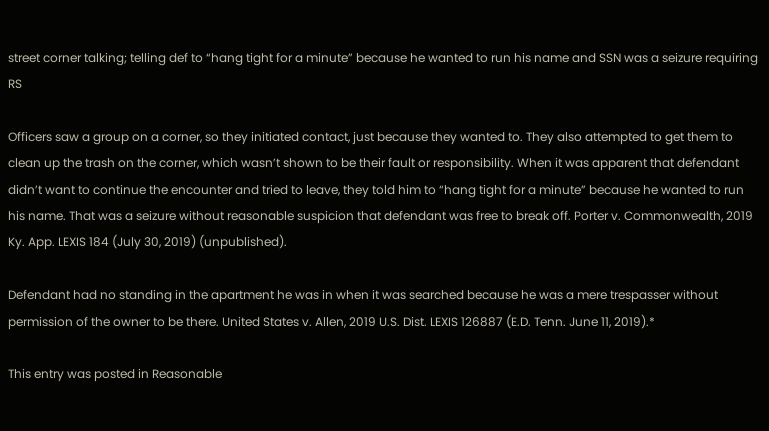street corner talking; telling def to “hang tight for a minute” because he wanted to run his name and SSN was a seizure requiring RS

Officers saw a group on a corner, so they initiated contact, just because they wanted to. They also attempted to get them to clean up the trash on the corner, which wasn’t shown to be their fault or responsibility. When it was apparent that defendant didn’t want to continue the encounter and tried to leave, they told him to “hang tight for a minute” because he wanted to run his name. That was a seizure without reasonable suspicion that defendant was free to break off. Porter v. Commonwealth, 2019 Ky. App. LEXIS 184 (July 30, 2019) (unpublished).

Defendant had no standing in the apartment he was in when it was searched because he was a mere trespasser without permission of the owner to be there. United States v. Allen, 2019 U.S. Dist. LEXIS 126887 (E.D. Tenn. June 11, 2019).*

This entry was posted in Reasonable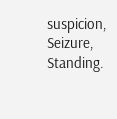suspicion, Seizure, Standing.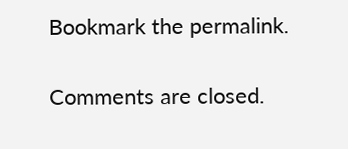Bookmark the permalink.

Comments are closed.